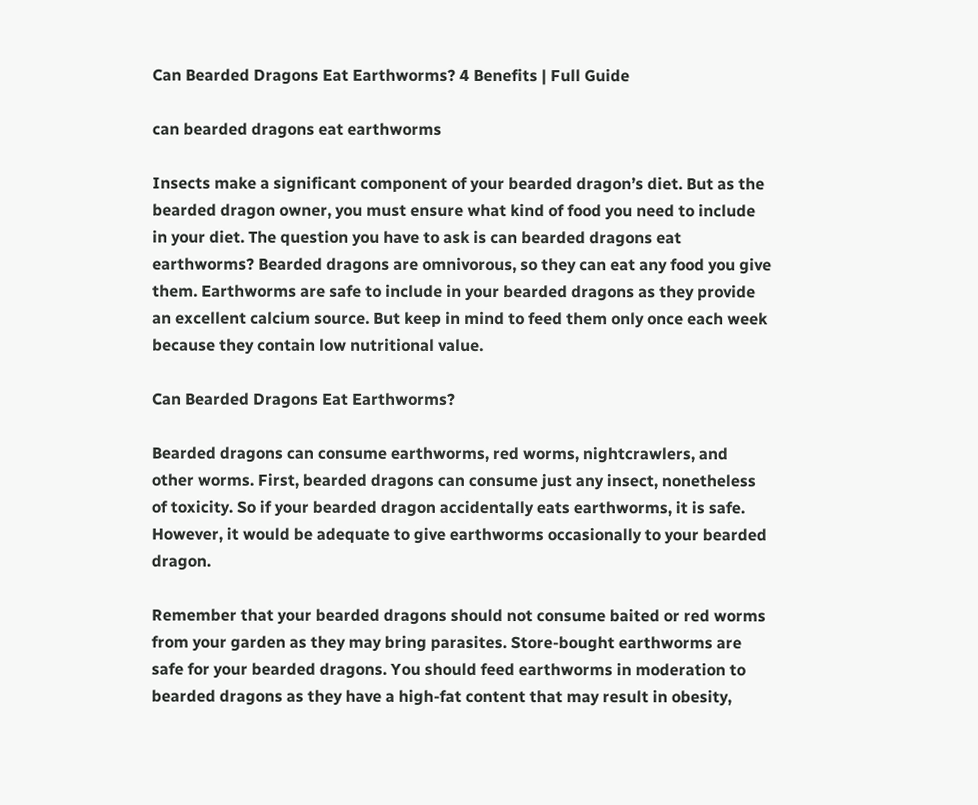Can Bearded Dragons Eat Earthworms? 4 Benefits | Full Guide

can bearded dragons eat earthworms

Insects make a significant component of your bearded dragon’s diet. But as the bearded dragon owner, you must ensure what kind of food you need to include in your diet. The question you have to ask is can bearded dragons eat earthworms? Bearded dragons are omnivorous, so they can eat any food you give them. Earthworms are safe to include in your bearded dragons as they provide an excellent calcium source. But keep in mind to feed them only once each week because they contain low nutritional value.

Can Bearded Dragons Eat Earthworms?

Bearded dragons can consume earthworms, red worms, nightcrawlers, and other worms. First, bearded dragons can consume just any insect, nonetheless of toxicity. So if your bearded dragon accidentally eats earthworms, it is safe. However, it would be adequate to give earthworms occasionally to your bearded dragon.

Remember that your bearded dragons should not consume baited or red worms from your garden as they may bring parasites. Store-bought earthworms are safe for your bearded dragons. You should feed earthworms in moderation to bearded dragons as they have a high-fat content that may result in obesity,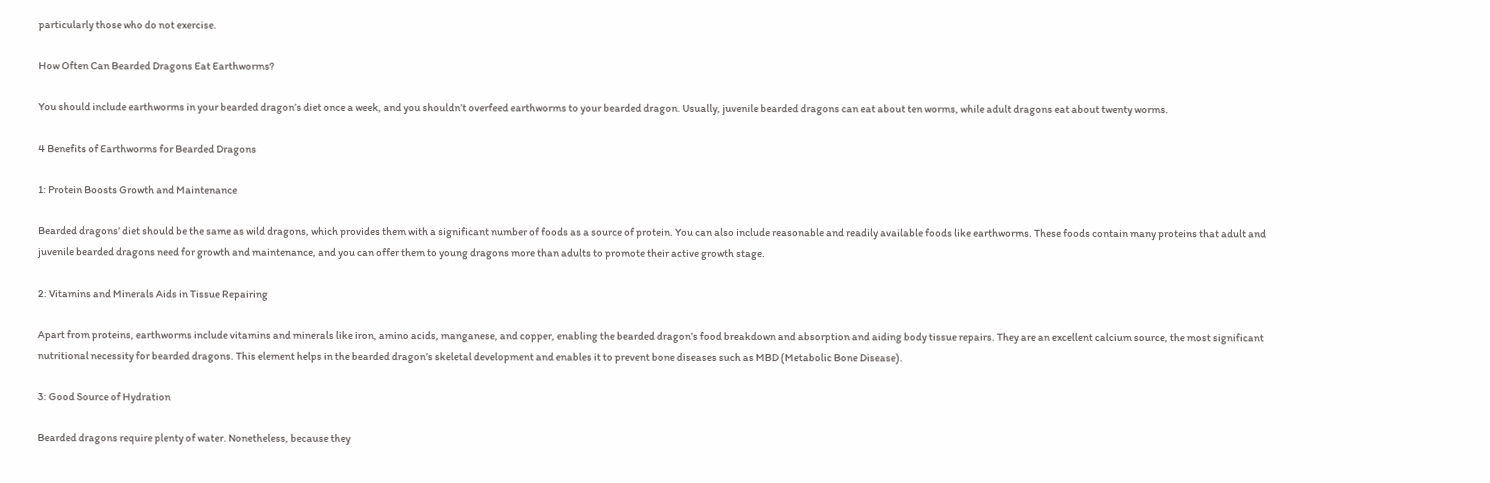particularly those who do not exercise.

How Often Can Bearded Dragons Eat Earthworms?

You should include earthworms in your bearded dragon’s diet once a week, and you shouldn’t overfeed earthworms to your bearded dragon. Usually, juvenile bearded dragons can eat about ten worms, while adult dragons eat about twenty worms.

4 Benefits of Earthworms for Bearded Dragons

1: Protein Boosts Growth and Maintenance

Bearded dragons’ diet should be the same as wild dragons, which provides them with a significant number of foods as a source of protein. You can also include reasonable and readily available foods like earthworms. These foods contain many proteins that adult and juvenile bearded dragons need for growth and maintenance, and you can offer them to young dragons more than adults to promote their active growth stage.

2: Vitamins and Minerals Aids in Tissue Repairing

Apart from proteins, earthworms include vitamins and minerals like iron, amino acids, manganese, and copper, enabling the bearded dragon’s food breakdown and absorption and aiding body tissue repairs. They are an excellent calcium source, the most significant nutritional necessity for bearded dragons. This element helps in the bearded dragon’s skeletal development and enables it to prevent bone diseases such as MBD (Metabolic Bone Disease).

3: Good Source of Hydration

Bearded dragons require plenty of water. Nonetheless, because they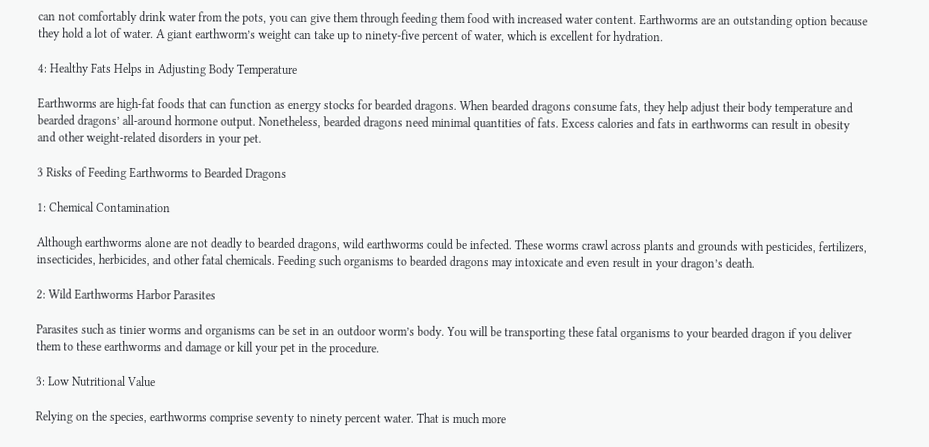can not comfortably drink water from the pots, you can give them through feeding them food with increased water content. Earthworms are an outstanding option because they hold a lot of water. A giant earthworm’s weight can take up to ninety-five percent of water, which is excellent for hydration.

4: Healthy Fats Helps in Adjusting Body Temperature

Earthworms are high-fat foods that can function as energy stocks for bearded dragons. When bearded dragons consume fats, they help adjust their body temperature and bearded dragons’ all-around hormone output. Nonetheless, bearded dragons need minimal quantities of fats. Excess calories and fats in earthworms can result in obesity and other weight-related disorders in your pet.

3 Risks of Feeding Earthworms to Bearded Dragons

1: Chemical Contamination

Although earthworms alone are not deadly to bearded dragons, wild earthworms could be infected. These worms crawl across plants and grounds with pesticides, fertilizers, insecticides, herbicides, and other fatal chemicals. Feeding such organisms to bearded dragons may intoxicate and even result in your dragon’s death.

2: Wild Earthworms Harbor Parasites

Parasites such as tinier worms and organisms can be set in an outdoor worm’s body. You will be transporting these fatal organisms to your bearded dragon if you deliver them to these earthworms and damage or kill your pet in the procedure.

3: Low Nutritional Value

Relying on the species, earthworms comprise seventy to ninety percent water. That is much more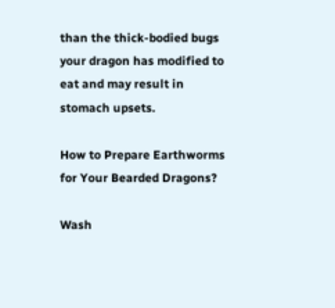than the thick-bodied bugs your dragon has modified to eat and may result in stomach upsets.

How to Prepare Earthworms for Your Bearded Dragons?

Wash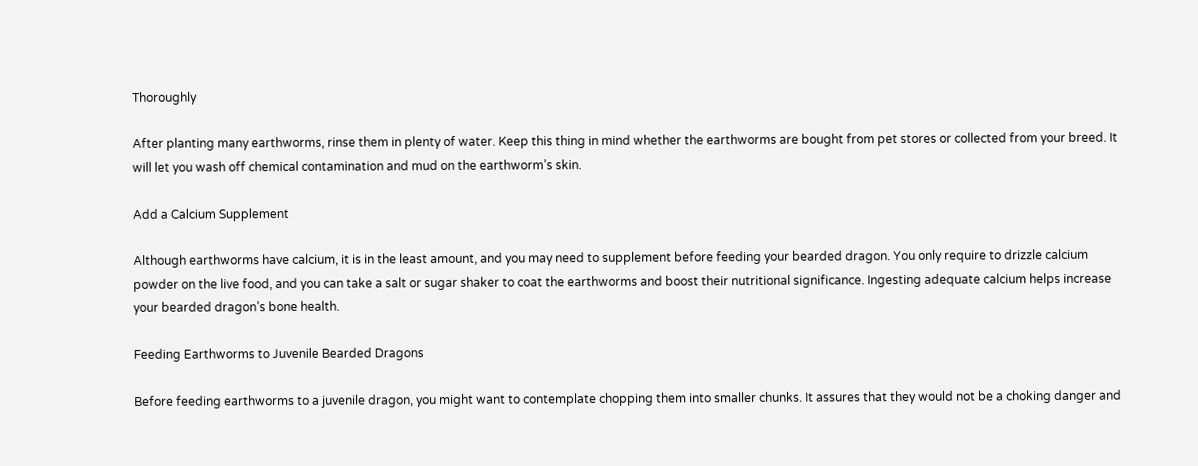Thoroughly

After planting many earthworms, rinse them in plenty of water. Keep this thing in mind whether the earthworms are bought from pet stores or collected from your breed. It will let you wash off chemical contamination and mud on the earthworm’s skin.

Add a Calcium Supplement

Although earthworms have calcium, it is in the least amount, and you may need to supplement before feeding your bearded dragon. You only require to drizzle calcium powder on the live food, and you can take a salt or sugar shaker to coat the earthworms and boost their nutritional significance. Ingesting adequate calcium helps increase your bearded dragon’s bone health.

Feeding Earthworms to Juvenile Bearded Dragons

Before feeding earthworms to a juvenile dragon, you might want to contemplate chopping them into smaller chunks. It assures that they would not be a choking danger and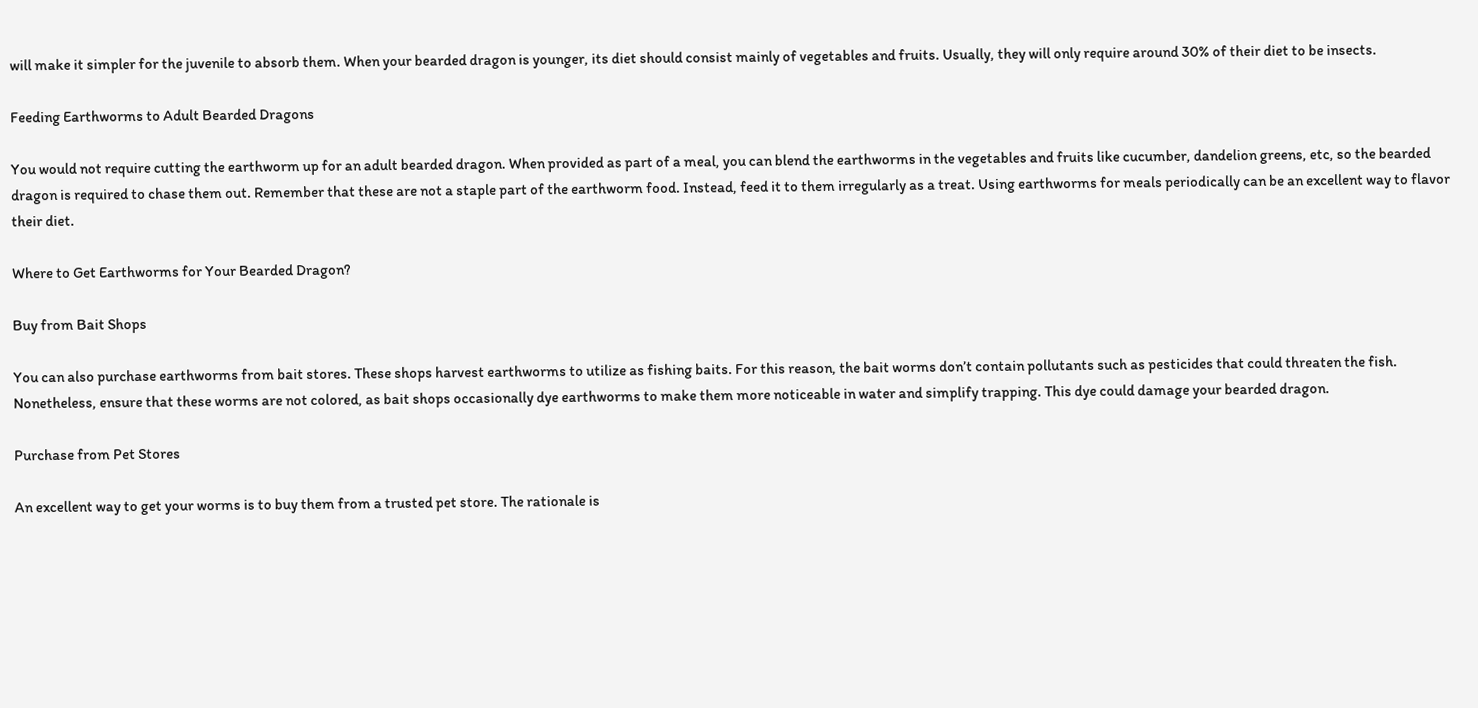will make it simpler for the juvenile to absorb them. When your bearded dragon is younger, its diet should consist mainly of vegetables and fruits. Usually, they will only require around 30% of their diet to be insects.

Feeding Earthworms to Adult Bearded Dragons

You would not require cutting the earthworm up for an adult bearded dragon. When provided as part of a meal, you can blend the earthworms in the vegetables and fruits like cucumber, dandelion greens, etc, so the bearded dragon is required to chase them out. Remember that these are not a staple part of the earthworm food. Instead, feed it to them irregularly as a treat. Using earthworms for meals periodically can be an excellent way to flavor their diet.

Where to Get Earthworms for Your Bearded Dragon?

Buy from Bait Shops

You can also purchase earthworms from bait stores. These shops harvest earthworms to utilize as fishing baits. For this reason, the bait worms don’t contain pollutants such as pesticides that could threaten the fish. Nonetheless, ensure that these worms are not colored, as bait shops occasionally dye earthworms to make them more noticeable in water and simplify trapping. This dye could damage your bearded dragon.

Purchase from Pet Stores

An excellent way to get your worms is to buy them from a trusted pet store. The rationale is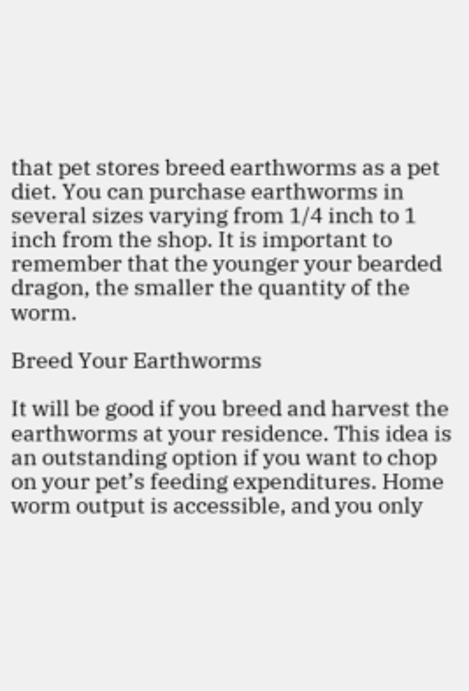that pet stores breed earthworms as a pet diet. You can purchase earthworms in several sizes varying from 1/4 inch to 1 inch from the shop. It is important to remember that the younger your bearded dragon, the smaller the quantity of the worm.

Breed Your Earthworms

It will be good if you breed and harvest the earthworms at your residence. This idea is an outstanding option if you want to chop on your pet’s feeding expenditures. Home worm output is accessible, and you only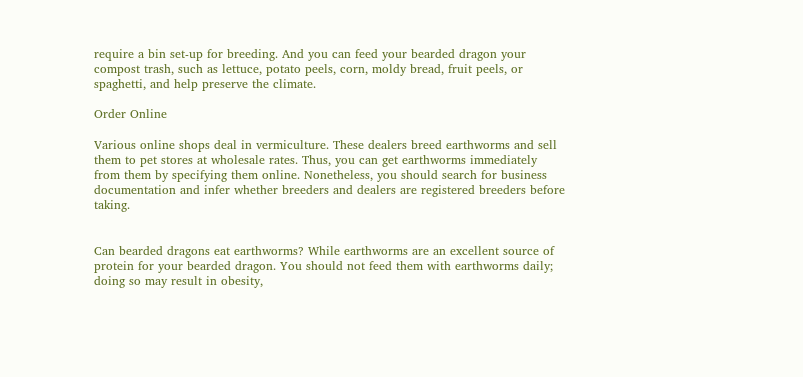require a bin set-up for breeding. And you can feed your bearded dragon your compost trash, such as lettuce, potato peels, corn, moldy bread, fruit peels, or spaghetti, and help preserve the climate.

Order Online

Various online shops deal in vermiculture. These dealers breed earthworms and sell them to pet stores at wholesale rates. Thus, you can get earthworms immediately from them by specifying them online. Nonetheless, you should search for business documentation and infer whether breeders and dealers are registered breeders before taking.


Can bearded dragons eat earthworms? While earthworms are an excellent source of protein for your bearded dragon. You should not feed them with earthworms daily; doing so may result in obesity,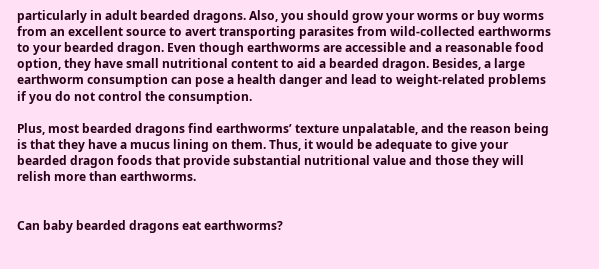particularly in adult bearded dragons. Also, you should grow your worms or buy worms from an excellent source to avert transporting parasites from wild-collected earthworms to your bearded dragon. Even though earthworms are accessible and a reasonable food option, they have small nutritional content to aid a bearded dragon. Besides, a large earthworm consumption can pose a health danger and lead to weight-related problems if you do not control the consumption.

Plus, most bearded dragons find earthworms’ texture unpalatable, and the reason being is that they have a mucus lining on them. Thus, it would be adequate to give your bearded dragon foods that provide substantial nutritional value and those they will relish more than earthworms.


Can baby bearded dragons eat earthworms?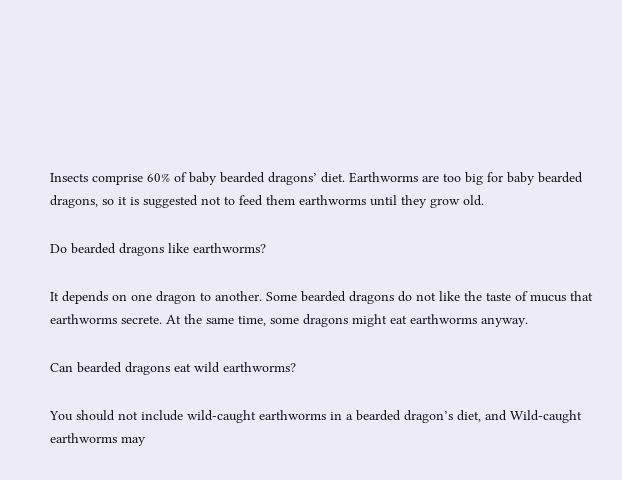Insects comprise 60% of baby bearded dragons’ diet. Earthworms are too big for baby bearded dragons, so it is suggested not to feed them earthworms until they grow old.

Do bearded dragons like earthworms?

It depends on one dragon to another. Some bearded dragons do not like the taste of mucus that earthworms secrete. At the same time, some dragons might eat earthworms anyway.

Can bearded dragons eat wild earthworms?

You should not include wild-caught earthworms in a bearded dragon’s diet, and Wild-caught earthworms may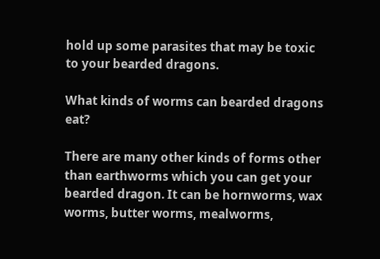hold up some parasites that may be toxic to your bearded dragons.

What kinds of worms can bearded dragons eat?

There are many other kinds of forms other than earthworms which you can get your bearded dragon. It can be hornworms, wax worms, butter worms, mealworms,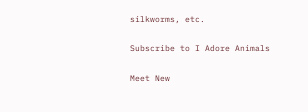silkworms, etc.

Subscribe to I Adore Animals

Meet New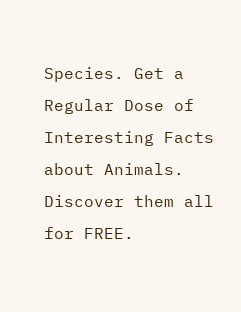Species. Get a Regular Dose of Interesting Facts about Animals. Discover them all for FREE.